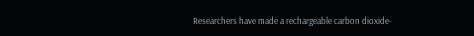Researchers have made a rechargeable carbon dioxide-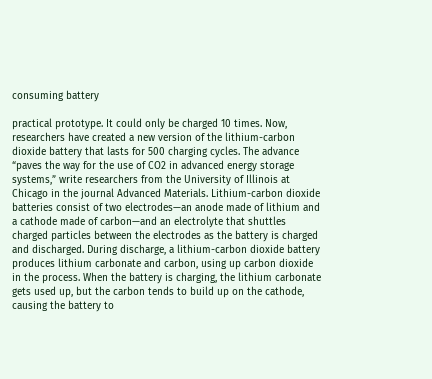consuming battery

practical prototype. It could only be charged 10 times. Now, researchers have created a new version of the lithium-carbon dioxide battery that lasts for 500 charging cycles. The advance “paves the way for the use of CO2 in advanced energy storage systems,” write researchers from the University of Illinois at Chicago in the journal Advanced Materials. Lithium-carbon dioxide batteries consist of two electrodes—an anode made of lithium and a cathode made of carbon—and an electrolyte that shuttles charged particles between the electrodes as the battery is charged and discharged. During discharge, a lithium-carbon dioxide battery produces lithium carbonate and carbon, using up carbon dioxide in the process. When the battery is charging, the lithium carbonate gets used up, but the carbon tends to build up on the cathode, causing the battery to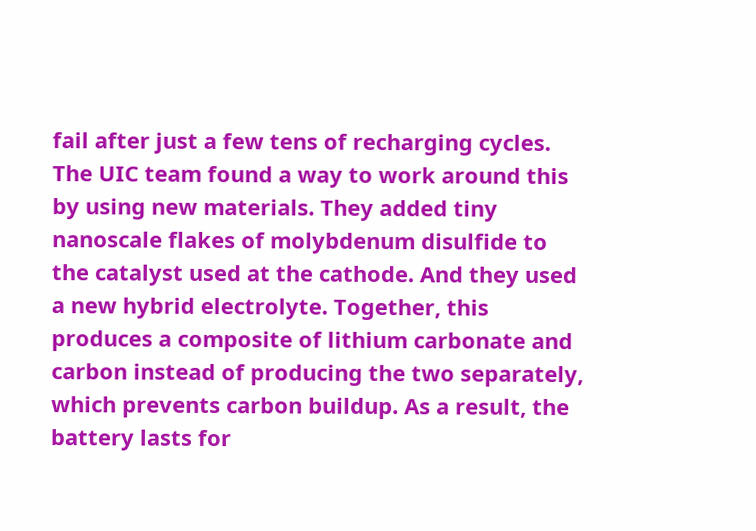fail after just a few tens of recharging cycles. The UIC team found a way to work around this by using new materials. They added tiny nanoscale flakes of molybdenum disulfide to the catalyst used at the cathode. And they used a new hybrid electrolyte. Together, this produces a composite of lithium carbonate and carbon instead of producing the two separately, which prevents carbon buildup. As a result, the battery lasts for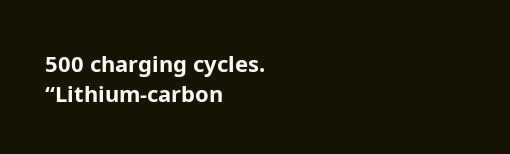500 charging cycles. “Lithium-carbon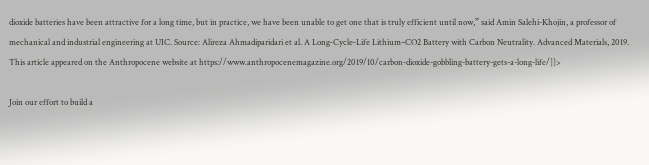dioxide batteries have been attractive for a long time, but in practice, we have been unable to get one that is truly efficient until now,” said Amin Salehi-Khojin, a professor of mechanical and industrial engineering at UIC. Source: Alireza Ahmadiparidari et al. A Long‐Cycle‐Life Lithium–CO2 Battery with Carbon Neutrality. Advanced Materials, 2019. This article appeared on the Anthropocene website at https://www.anthropocenemagazine.org/2019/10/carbon-dioxide-gobbling-battery-gets-a-long-life/]]>

Join our effort to build a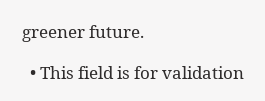greener future.

  • This field is for validation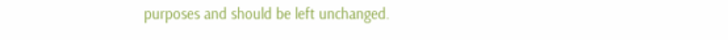purposes and should be left unchanged.